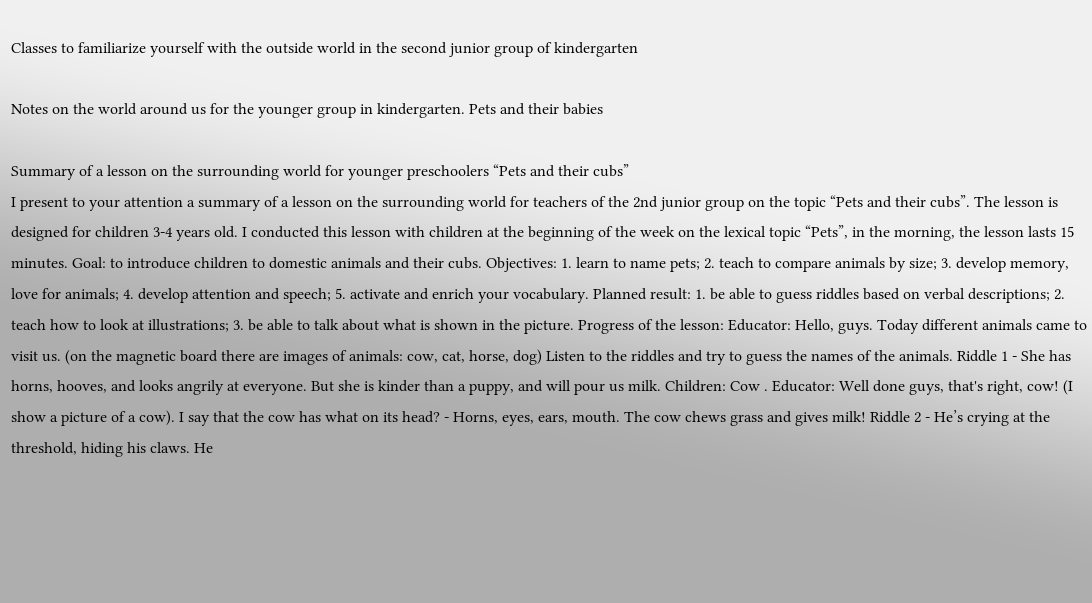Classes to familiarize yourself with the outside world in the second junior group of kindergarten

Notes on the world around us for the younger group in kindergarten. Pets and their babies

Summary of a lesson on the surrounding world for younger preschoolers “Pets and their cubs”
I present to your attention a summary of a lesson on the surrounding world for teachers of the 2nd junior group on the topic “Pets and their cubs”. The lesson is designed for children 3-4 years old. I conducted this lesson with children at the beginning of the week on the lexical topic “Pets”, in the morning, the lesson lasts 15 minutes. Goal: to introduce children to domestic animals and their cubs. Objectives: 1. learn to name pets; 2. teach to compare animals by size; 3. develop memory, love for animals; 4. develop attention and speech; 5. activate and enrich your vocabulary. Planned result: 1. be able to guess riddles based on verbal descriptions; 2. teach how to look at illustrations; 3. be able to talk about what is shown in the picture. Progress of the lesson: Educator: Hello, guys. Today different animals came to visit us. (on the magnetic board there are images of animals: cow, cat, horse, dog) Listen to the riddles and try to guess the names of the animals. Riddle 1 - She has horns, hooves, and looks angrily at everyone. But she is kinder than a puppy, and will pour us milk. Children: Cow . Educator: Well done guys, that's right, cow! (I show a picture of a cow). I say that the cow has what on its head? - Horns, eyes, ears, mouth. The cow chews grass and gives milk! Riddle 2 - He’s crying at the threshold, hiding his claws. He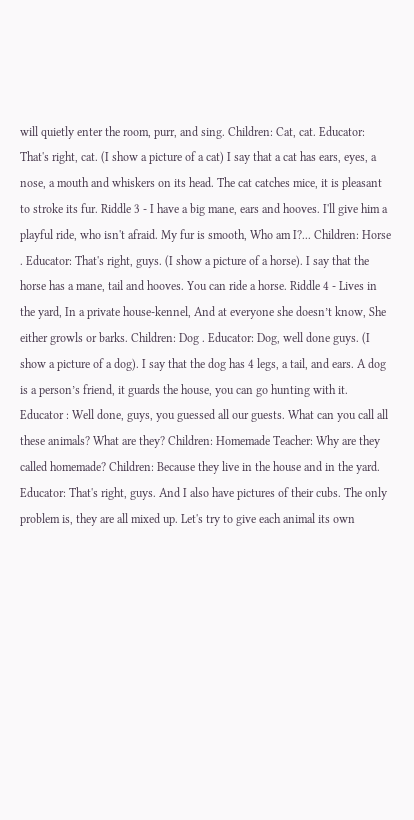will quietly enter the room, purr, and sing. Children: Cat, cat. Educator: That's right, cat. (I show a picture of a cat) I say that a cat has ears, eyes, a nose, a mouth and whiskers on its head. The cat catches mice, it is pleasant to stroke its fur. Riddle 3 - I have a big mane, ears and hooves. I'll give him a playful ride, who isn't afraid. My fur is smooth, Who am I?... Children: Horse . Educator: That's right, guys. (I show a picture of a horse). I say that the horse has a mane, tail and hooves. You can ride a horse. Riddle 4 - Lives in the yard, In a private house-kennel, And at everyone she doesn’t know, She either growls or barks. Children: Dog . Educator: Dog, well done guys. (I show a picture of a dog). I say that the dog has 4 legs, a tail, and ears. A dog is a person’s friend, it guards the house, you can go hunting with it. Educator : Well done, guys, you guessed all our guests. What can you call all these animals? What are they? Children: Homemade Teacher: Why are they called homemade? Children: Because they live in the house and in the yard. Educator: That's right, guys. And I also have pictures of their cubs. The only problem is, they are all mixed up. Let's try to give each animal its own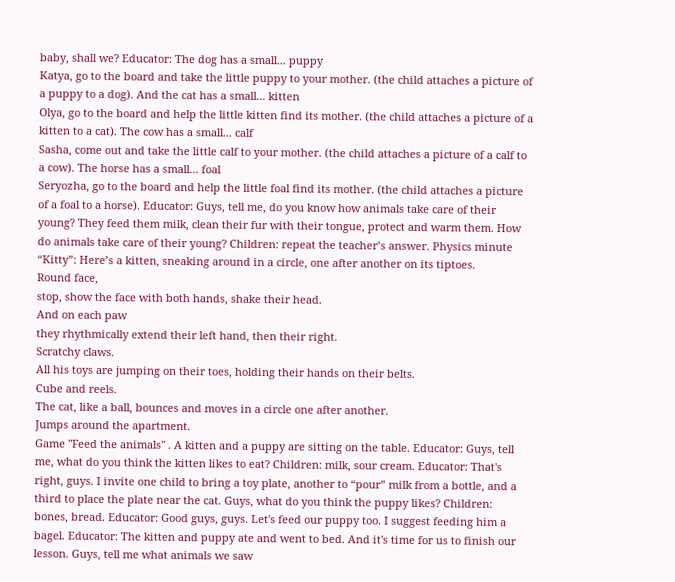baby, shall we? Educator: The dog has a small... puppy
Katya, go to the board and take the little puppy to your mother. (the child attaches a picture of a puppy to a dog). And the cat has a small... kitten
Olya, go to the board and help the little kitten find its mother. (the child attaches a picture of a kitten to a cat). The cow has a small... calf
Sasha, come out and take the little calf to your mother. (the child attaches a picture of a calf to a cow). The horse has a small... foal
Seryozha, go to the board and help the little foal find its mother. (the child attaches a picture of a foal to a horse). Educator: Guys, tell me, do you know how animals take care of their young? They feed them milk, clean their fur with their tongue, protect and warm them. How do animals take care of their young? Children: repeat the teacher’s answer. Physics minute “Kitty”: Here’s a kitten, sneaking around in a circle, one after another on its tiptoes.
Round face,
stop, show the face with both hands, shake their head.
And on each paw
they rhythmically extend their left hand, then their right.
Scratchy claws.
All his toys are jumping on their toes, holding their hands on their belts.
Cube and reels.
The cat, like a ball, bounces and moves in a circle one after another.
Jumps around the apartment.
Game "Feed the animals" . A kitten and a puppy are sitting on the table. Educator: Guys, tell me, what do you think the kitten likes to eat? Children: milk, sour cream. Educator: That's right, guys. I invite one child to bring a toy plate, another to “pour” milk from a bottle, and a third to place the plate near the cat. Guys, what do you think the puppy likes? Children: bones, bread. Educator: Good guys, guys. Let's feed our puppy too. I suggest feeding him a bagel. Educator: The kitten and puppy ate and went to bed. And it's time for us to finish our lesson. Guys, tell me what animals we saw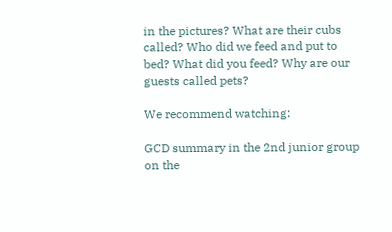in the pictures? What are their cubs called? Who did we feed and put to bed? What did you feed? Why are our guests called pets?

We recommend watching:

GCD summary in the 2nd junior group on the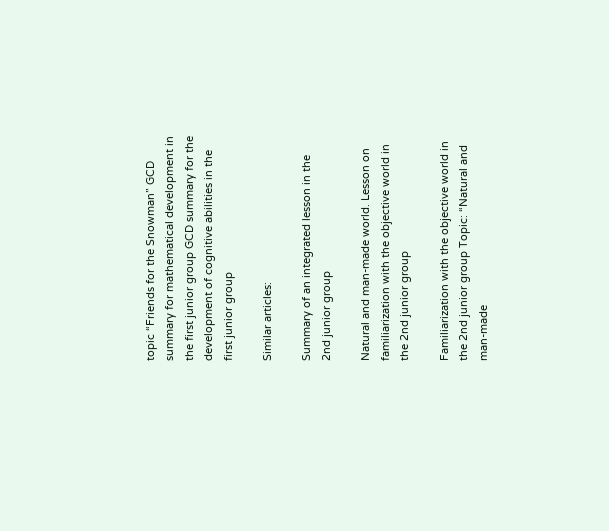topic “Friends for the Snowman” GCD summary for mathematical development in the first junior group GCD summary for the development of cognitive abilities in the first junior group

Similar articles:

Summary of an integrated lesson in the 2nd junior group

Natural and man-made world. Lesson on familiarization with the objective world in the 2nd junior group

Familiarization with the objective world in the 2nd junior group Topic: “Natural and man-made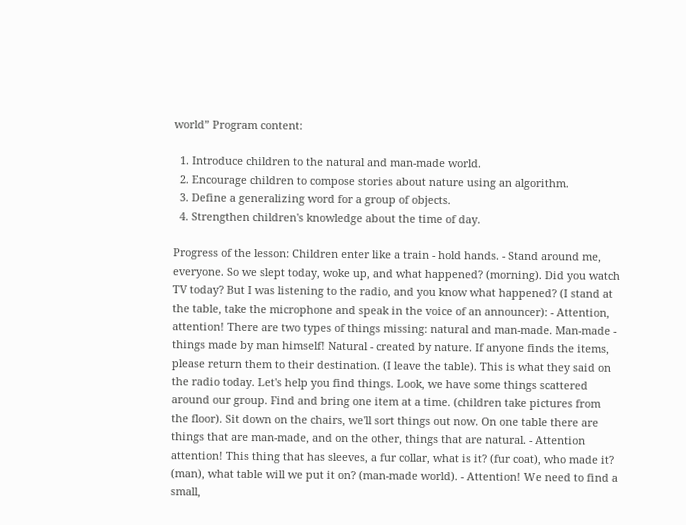world” Program content:

  1. Introduce children to the natural and man-made world.
  2. Encourage children to compose stories about nature using an algorithm.
  3. Define a generalizing word for a group of objects.
  4. Strengthen children's knowledge about the time of day.

Progress of the lesson: Children enter like a train - hold hands. - Stand around me, everyone. So we slept today, woke up, and what happened? (morning). Did you watch TV today? But I was listening to the radio, and you know what happened? (I stand at the table, take the microphone and speak in the voice of an announcer): - Attention, attention! There are two types of things missing: natural and man-made. Man-made - things made by man himself! Natural - created by nature. If anyone finds the items, please return them to their destination. (I leave the table). This is what they said on the radio today. Let's help you find things. Look, we have some things scattered around our group. Find and bring one item at a time. (children take pictures from the floor). Sit down on the chairs, we'll sort things out now. On one table there are things that are man-made, and on the other, things that are natural. - Attention attention! This thing that has sleeves, a fur collar, what is it? (fur coat), who made it? (man), what table will we put it on? (man-made world). - Attention! We need to find a small,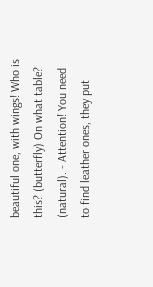beautiful one, with wings! Who is this? (butterfly) On what table? (natural). - Attention! You need to find leather ones, they put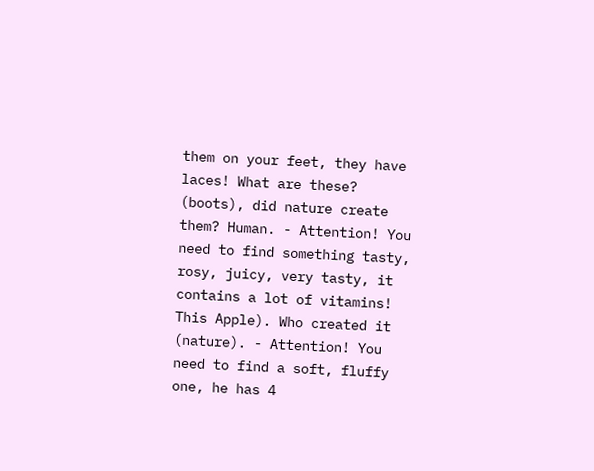them on your feet, they have laces! What are these? (boots), did nature create them? Human. - Attention! You need to find something tasty, rosy, juicy, very tasty, it contains a lot of vitamins! This Apple). Who created it (nature). - Attention! You need to find a soft, fluffy one, he has 4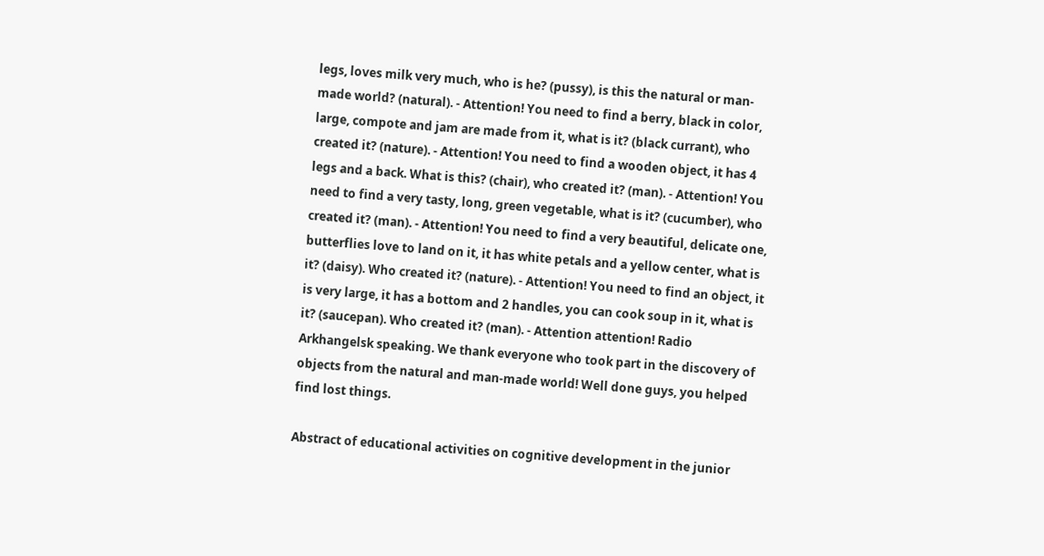legs, loves milk very much, who is he? (pussy), is this the natural or man-made world? (natural). - Attention! You need to find a berry, black in color, large, compote and jam are made from it, what is it? (black currant), who created it? (nature). - Attention! You need to find a wooden object, it has 4 legs and a back. What is this? (chair), who created it? (man). - Attention! You need to find a very tasty, long, green vegetable, what is it? (cucumber), who created it? (man). - Attention! You need to find a very beautiful, delicate one, butterflies love to land on it, it has white petals and a yellow center, what is it? (daisy). Who created it? (nature). - Attention! You need to find an object, it is very large, it has a bottom and 2 handles, you can cook soup in it, what is it? (saucepan). Who created it? (man). - Attention attention! Radio Arkhangelsk speaking. We thank everyone who took part in the discovery of objects from the natural and man-made world! Well done guys, you helped find lost things.

Abstract of educational activities on cognitive development in the junior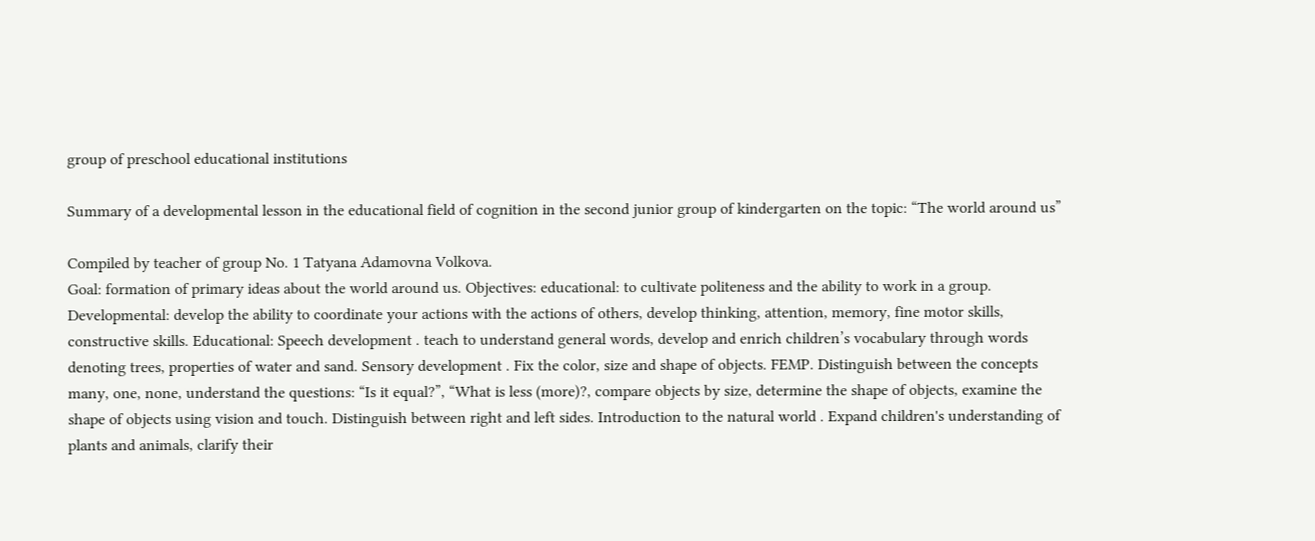group of preschool educational institutions

Summary of a developmental lesson in the educational field of cognition in the second junior group of kindergarten on the topic: “The world around us”

Compiled by teacher of group No. 1 Tatyana Adamovna Volkova.
Goal: formation of primary ideas about the world around us. Objectives: educational: to cultivate politeness and the ability to work in a group. Developmental: develop the ability to coordinate your actions with the actions of others, develop thinking, attention, memory, fine motor skills, constructive skills. Educational: Speech development . teach to understand general words, develop and enrich children’s vocabulary through words denoting trees, properties of water and sand. Sensory development . Fix the color, size and shape of objects. FEMP. Distinguish between the concepts many, one, none, understand the questions: “Is it equal?”, “What is less (more)?, compare objects by size, determine the shape of objects, examine the shape of objects using vision and touch. Distinguish between right and left sides. Introduction to the natural world . Expand children's understanding of plants and animals, clarify their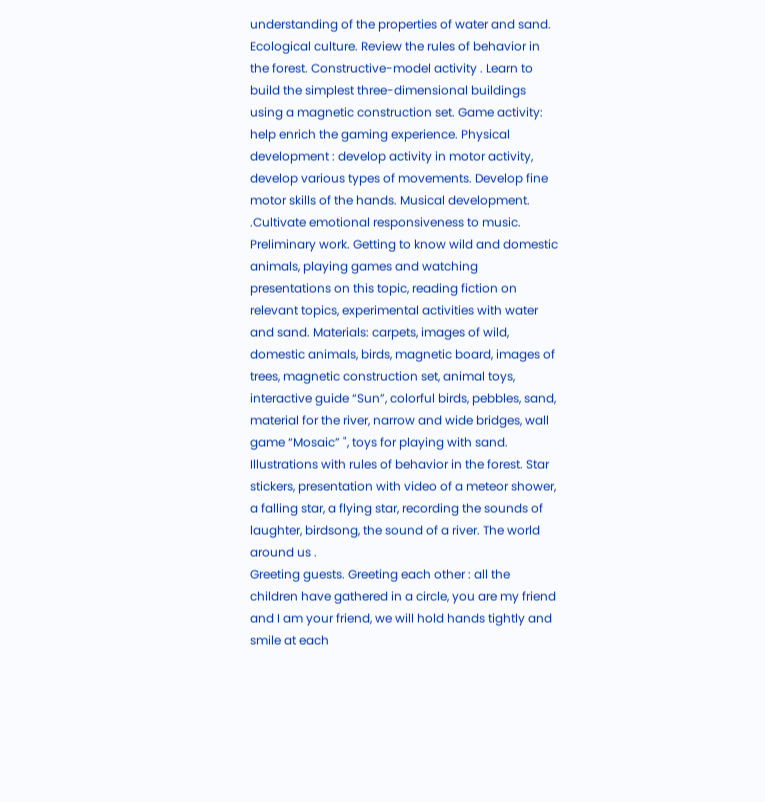understanding of the properties of water and sand. Ecological culture. Review the rules of behavior in the forest. Constructive-model activity . Learn to build the simplest three-dimensional buildings using a magnetic construction set. Game activity: help enrich the gaming experience. Physical development : develop activity in motor activity, develop various types of movements. Develop fine motor skills of the hands. Musical development. .Cultivate emotional responsiveness to music. Preliminary work. Getting to know wild and domestic animals, playing games and watching presentations on this topic, reading fiction on relevant topics, experimental activities with water and sand. Materials: carpets, images of wild, domestic animals, birds, magnetic board, images of trees, magnetic construction set, animal toys, interactive guide “Sun”, colorful birds, pebbles, sand, material for the river, narrow and wide bridges, wall game “Mosaic” ", toys for playing with sand. Illustrations with rules of behavior in the forest. Star stickers, presentation with video of a meteor shower, a falling star, a flying star, recording the sounds of laughter, birdsong, the sound of a river. The world around us .
Greeting guests. Greeting each other : all the children have gathered in a circle, you are my friend and I am your friend, we will hold hands tightly and smile at each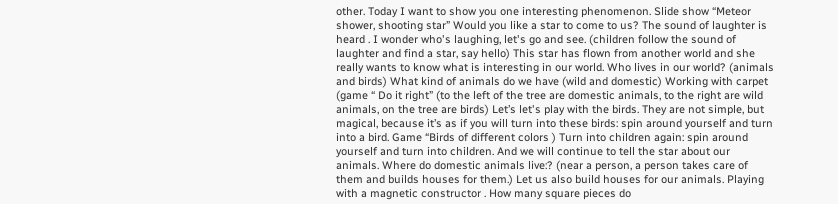other. Today I want to show you one interesting phenomenon. Slide show “Meteor shower, shooting star” Would you like a star to come to us? The sound of laughter is heard . I wonder who's laughing, let's go and see. (children follow the sound of laughter and find a star, say hello) This star has flown from another world and she really wants to know what is interesting in our world. Who lives in our world? (animals and birds) What kind of animals do we have (wild and domestic) Working with carpet (game “ Do it right” (to the left of the tree are domestic animals, to the right are wild animals, on the tree are birds) Let’s let's play with the birds. They are not simple, but magical, because it’s as if you will turn into these birds: spin around yourself and turn into a bird. Game “Birds of different colors ) Turn into children again: spin around yourself and turn into children. And we will continue to tell the star about our animals. Where do domestic animals live:? (near a person, a person takes care of them and builds houses for them.) Let us also build houses for our animals. Playing with a magnetic constructor . How many square pieces do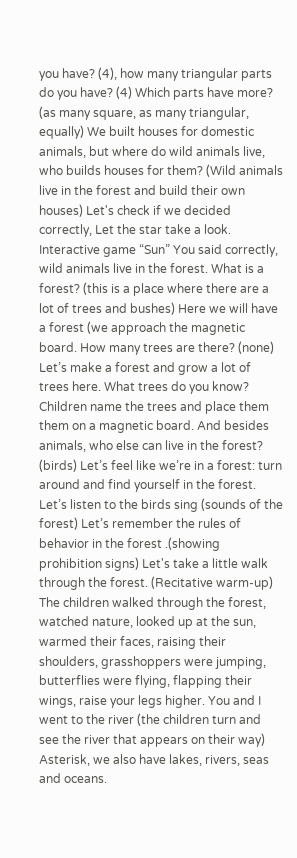you have? (4), how many triangular parts do you have? (4) Which parts have more? (as many square, as many triangular, equally) We built houses for domestic animals, but where do wild animals live, who builds houses for them? (Wild animals live in the forest and build their own houses) Let's check if we decided correctly, Let the star take a look. Interactive game “Sun” You said correctly, wild animals live in the forest. What is a forest? (this is a place where there are a lot of trees and bushes) Here we will have a forest (we approach the magnetic board. How many trees are there? (none) Let’s make a forest and grow a lot of trees here. What trees do you know? Children name the trees and place them them on a magnetic board. And besides animals, who else can live in the forest? (birds) Let’s feel like we’re in a forest: turn around and find yourself in the forest. Let’s listen to the birds sing (sounds of the forest) Let’s remember the rules of behavior in the forest .(showing prohibition signs) Let's take a little walk through the forest. (Recitative warm-up) The children walked through the forest, watched nature, looked up at the sun, warmed their faces, raising their shoulders, grasshoppers were jumping, butterflies were flying, flapping their wings, raise your legs higher. You and I went to the river (the children turn and see the river that appears on their way) Asterisk, we also have lakes, rivers, seas and oceans.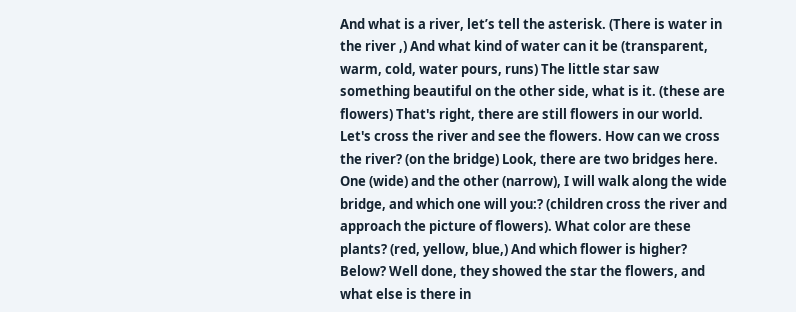And what is a river, let’s tell the asterisk. (There is water in the river ,) And what kind of water can it be (transparent, warm, cold, water pours, runs) The little star saw something beautiful on the other side, what is it. (these are flowers) That's right, there are still flowers in our world. Let's cross the river and see the flowers. How can we cross the river? (on the bridge) Look, there are two bridges here. One (wide) and the other (narrow), I will walk along the wide bridge, and which one will you:? (children cross the river and approach the picture of flowers). What color are these plants? (red, yellow, blue,) And which flower is higher? Below? Well done, they showed the star the flowers, and what else is there in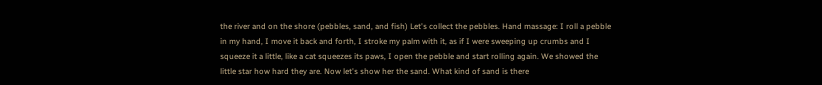the river and on the shore (pebbles, sand, and fish) Let's collect the pebbles. Hand massage: I roll a pebble in my hand, I move it back and forth, I stroke my palm with it, as if I were sweeping up crumbs and I squeeze it a little, like a cat squeezes its paws, I open the pebble and start rolling again. We showed the little star how hard they are. Now let's show her the sand. What kind of sand is there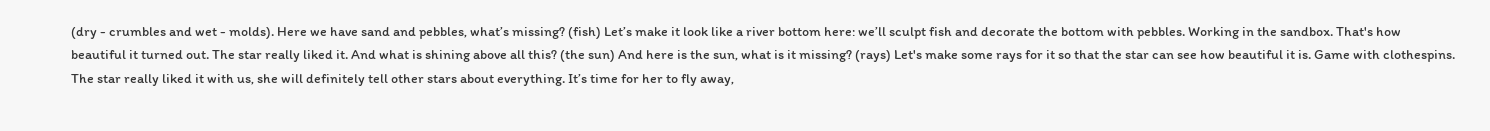(dry - crumbles and wet - molds). Here we have sand and pebbles, what’s missing? (fish) Let’s make it look like a river bottom here: we’ll sculpt fish and decorate the bottom with pebbles. Working in the sandbox. That's how beautiful it turned out. The star really liked it. And what is shining above all this? (the sun) And here is the sun, what is it missing? (rays) Let's make some rays for it so that the star can see how beautiful it is. Game with clothespins. The star really liked it with us, she will definitely tell other stars about everything. It’s time for her to fly away,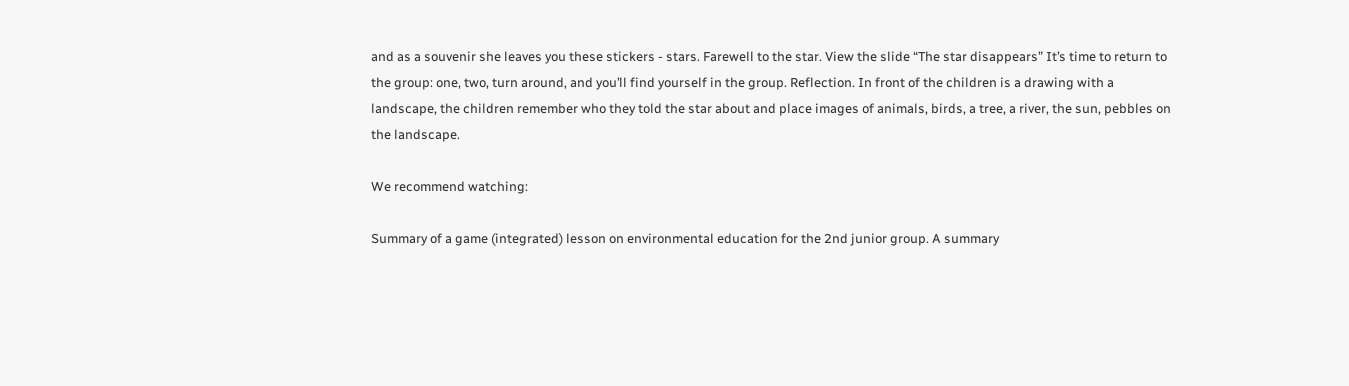and as a souvenir she leaves you these stickers - stars. Farewell to the star. View the slide “The star disappears” It’s time to return to the group: one, two, turn around, and you’ll find yourself in the group. Reflection. In front of the children is a drawing with a landscape, the children remember who they told the star about and place images of animals, birds, a tree, a river, the sun, pebbles on the landscape.

We recommend watching:

Summary of a game (integrated) lesson on environmental education for the 2nd junior group. A summary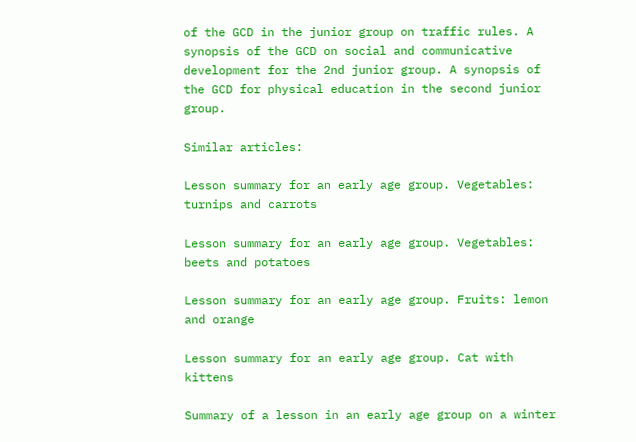of the GCD in the junior group on traffic rules. A synopsis of the GCD on social and communicative development for the 2nd junior group. A synopsis of the GCD for physical education in the second junior group.

Similar articles:

Lesson summary for an early age group. Vegetables: turnips and carrots

Lesson summary for an early age group. Vegetables: beets and potatoes

Lesson summary for an early age group. Fruits: lemon and orange

Lesson summary for an early age group. Cat with kittens

Summary of a lesson in an early age group on a winter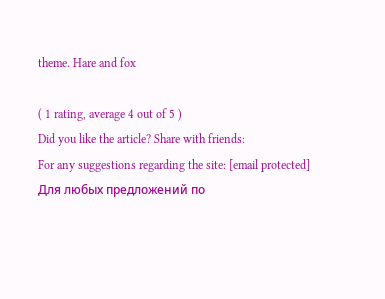theme. Hare and fox

( 1 rating, average 4 out of 5 )
Did you like the article? Share with friends:
For any suggestions regarding the site: [email protected]
Для любых предложений по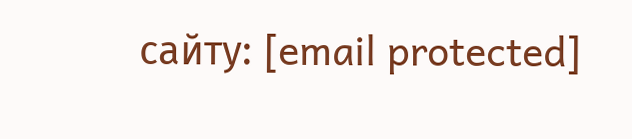сайту: [email protected]